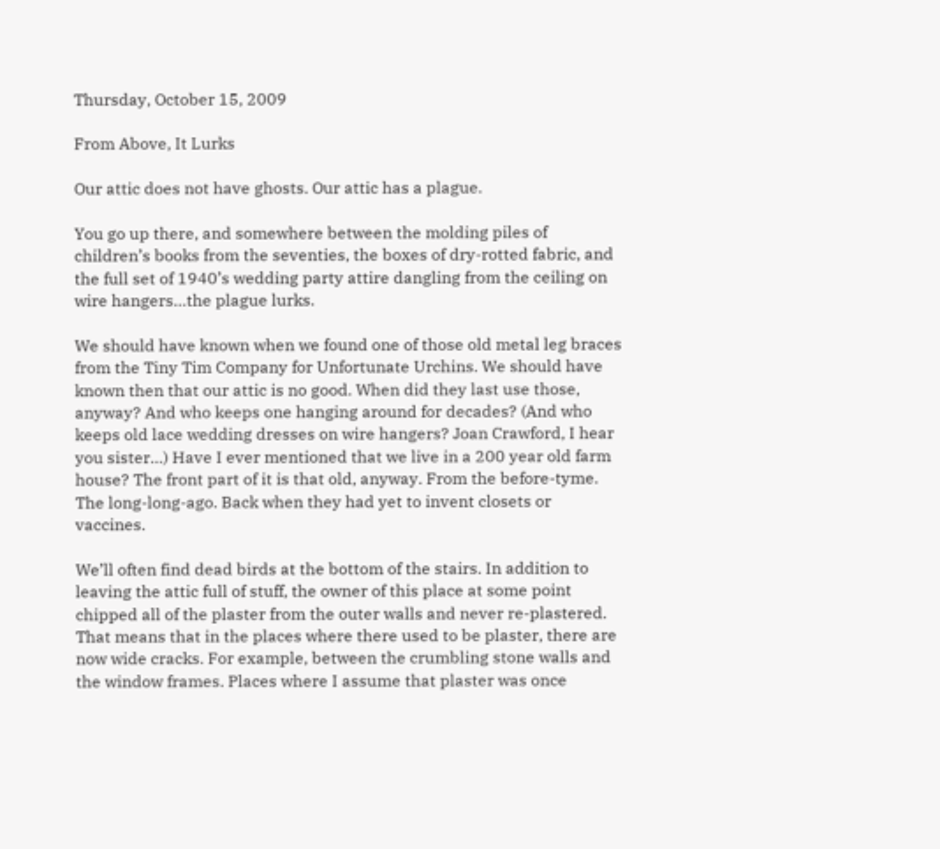Thursday, October 15, 2009

From Above, It Lurks

Our attic does not have ghosts. Our attic has a plague.

You go up there, and somewhere between the molding piles of children’s books from the seventies, the boxes of dry-rotted fabric, and the full set of 1940’s wedding party attire dangling from the ceiling on wire hangers…the plague lurks.

We should have known when we found one of those old metal leg braces from the Tiny Tim Company for Unfortunate Urchins. We should have known then that our attic is no good. When did they last use those, anyway? And who keeps one hanging around for decades? (And who keeps old lace wedding dresses on wire hangers? Joan Crawford, I hear you sister…) Have I ever mentioned that we live in a 200 year old farm house? The front part of it is that old, anyway. From the before-tyme. The long-long-ago. Back when they had yet to invent closets or vaccines.

We’ll often find dead birds at the bottom of the stairs. In addition to leaving the attic full of stuff, the owner of this place at some point chipped all of the plaster from the outer walls and never re-plastered. That means that in the places where there used to be plaster, there are now wide cracks. For example, between the crumbling stone walls and the window frames. Places where I assume that plaster was once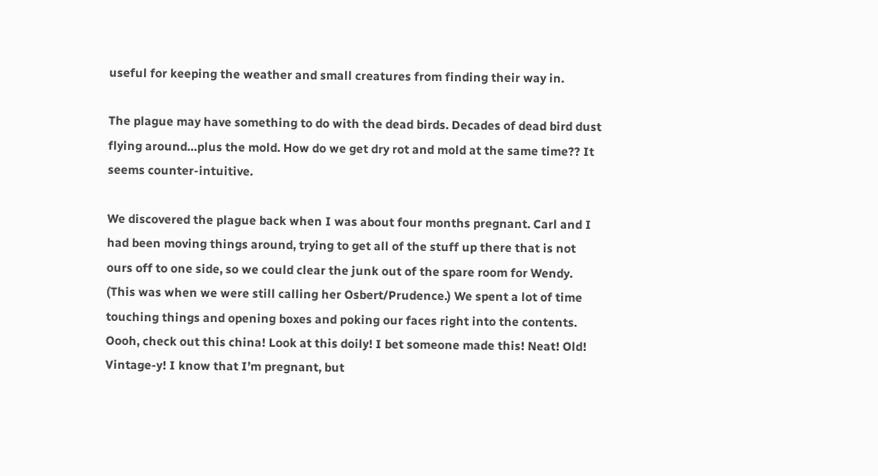useful for keeping the weather and small creatures from finding their way in.

The plague may have something to do with the dead birds. Decades of dead bird dust flying around…plus the mold. How do we get dry rot and mold at the same time?? It seems counter-intuitive.

We discovered the plague back when I was about four months pregnant. Carl and I had been moving things around, trying to get all of the stuff up there that is not ours off to one side, so we could clear the junk out of the spare room for Wendy. (This was when we were still calling her Osbert/Prudence.) We spent a lot of time touching things and opening boxes and poking our faces right into the contents. Oooh, check out this china! Look at this doily! I bet someone made this! Neat! Old! Vintage-y! I know that I’m pregnant, but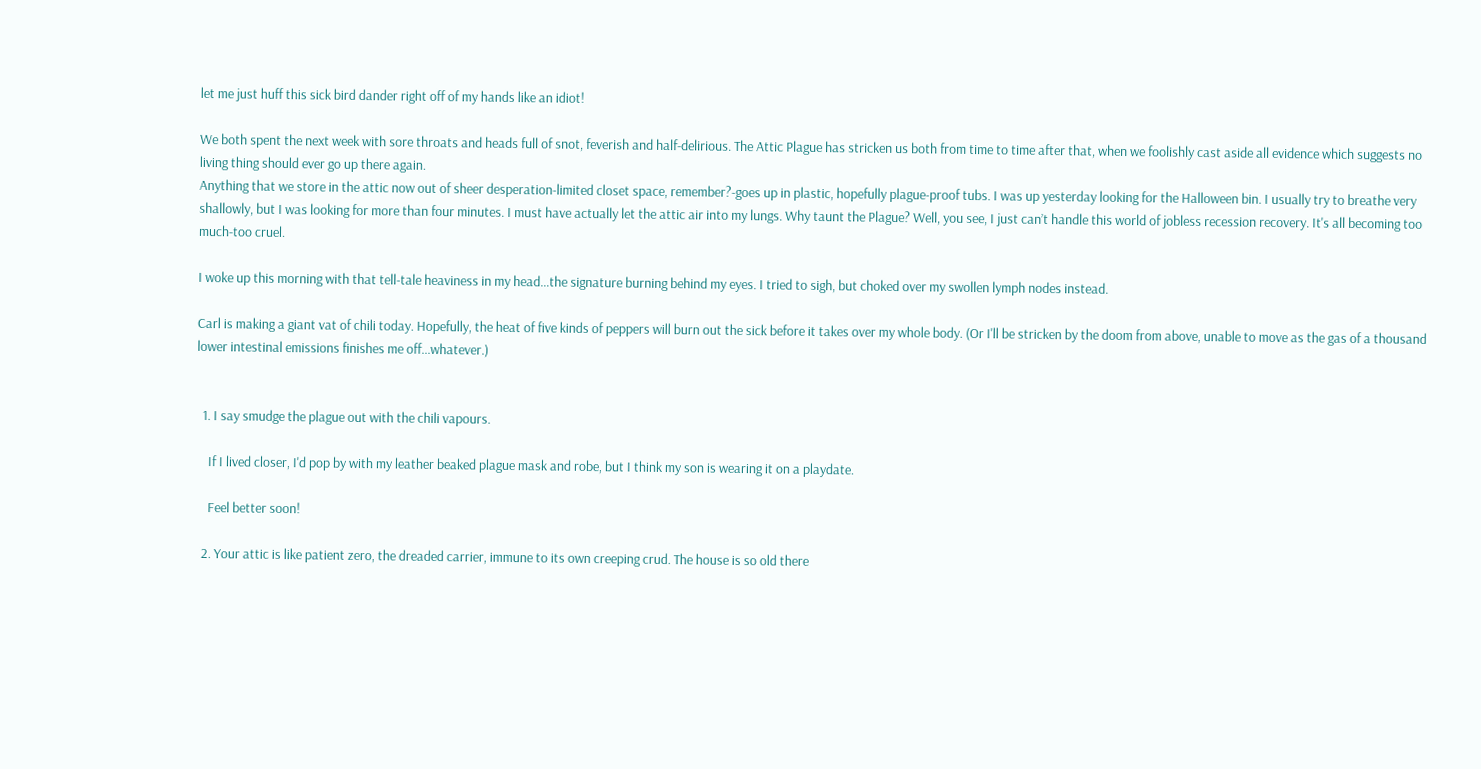let me just huff this sick bird dander right off of my hands like an idiot!

We both spent the next week with sore throats and heads full of snot, feverish and half-delirious. The Attic Plague has stricken us both from time to time after that, when we foolishly cast aside all evidence which suggests no living thing should ever go up there again.
Anything that we store in the attic now out of sheer desperation-limited closet space, remember?-goes up in plastic, hopefully plague-proof tubs. I was up yesterday looking for the Halloween bin. I usually try to breathe very shallowly, but I was looking for more than four minutes. I must have actually let the attic air into my lungs. Why taunt the Plague? Well, you see, I just can’t handle this world of jobless recession recovery. It's all becoming too much-too cruel.

I woke up this morning with that tell-tale heaviness in my head…the signature burning behind my eyes. I tried to sigh, but choked over my swollen lymph nodes instead.

Carl is making a giant vat of chili today. Hopefully, the heat of five kinds of peppers will burn out the sick before it takes over my whole body. (Or I'll be stricken by the doom from above, unable to move as the gas of a thousand lower intestinal emissions finishes me off...whatever.)


  1. I say smudge the plague out with the chili vapours.

    If I lived closer, I'd pop by with my leather beaked plague mask and robe, but I think my son is wearing it on a playdate.

    Feel better soon!

  2. Your attic is like patient zero, the dreaded carrier, immune to its own creeping crud. The house is so old there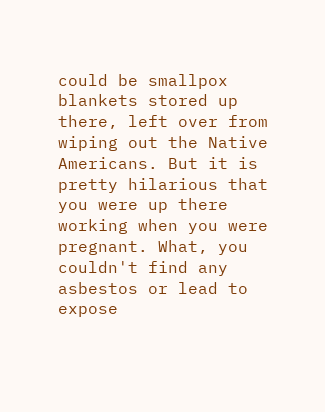could be smallpox blankets stored up there, left over from wiping out the Native Americans. But it is pretty hilarious that you were up there working when you were pregnant. What, you couldn't find any asbestos or lead to expose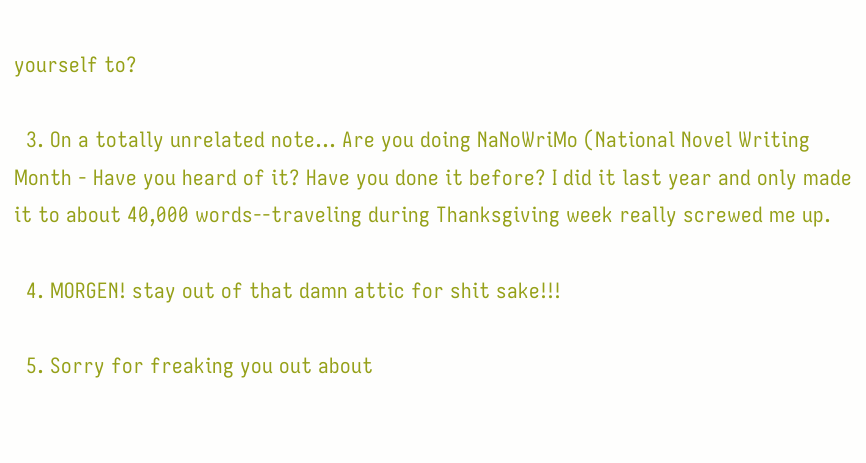yourself to?

  3. On a totally unrelated note... Are you doing NaNoWriMo (National Novel Writing Month - Have you heard of it? Have you done it before? I did it last year and only made it to about 40,000 words--traveling during Thanksgiving week really screwed me up.

  4. MORGEN! stay out of that damn attic for shit sake!!!

  5. Sorry for freaking you out about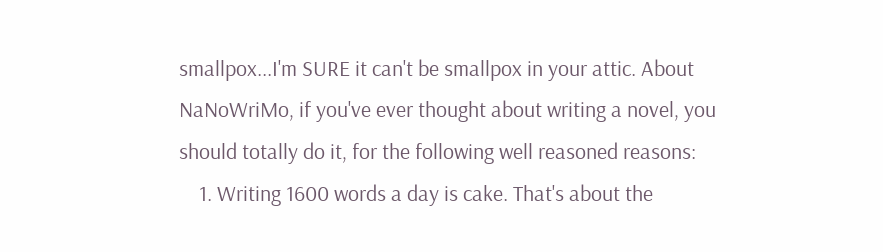smallpox...I'm SURE it can't be smallpox in your attic. About NaNoWriMo, if you've ever thought about writing a novel, you should totally do it, for the following well reasoned reasons:
    1. Writing 1600 words a day is cake. That's about the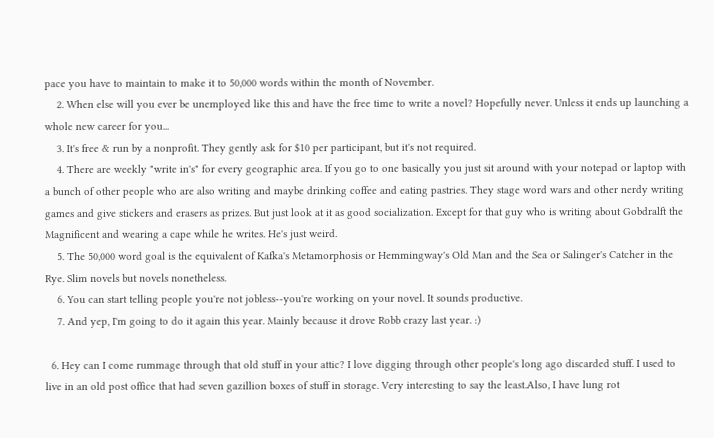pace you have to maintain to make it to 50,000 words within the month of November.
    2. When else will you ever be unemployed like this and have the free time to write a novel? Hopefully never. Unless it ends up launching a whole new career for you...
    3. It's free & run by a nonprofit. They gently ask for $10 per participant, but it's not required.
    4. There are weekly "write in's" for every geographic area. If you go to one basically you just sit around with your notepad or laptop with a bunch of other people who are also writing and maybe drinking coffee and eating pastries. They stage word wars and other nerdy writing games and give stickers and erasers as prizes. But just look at it as good socialization. Except for that guy who is writing about Gobdralft the Magnificent and wearing a cape while he writes. He's just weird.
    5. The 50,000 word goal is the equivalent of Kafka's Metamorphosis or Hemmingway's Old Man and the Sea or Salinger's Catcher in the Rye. Slim novels but novels nonetheless.
    6. You can start telling people you're not jobless--you're working on your novel. It sounds productive.
    7. And yep, I'm going to do it again this year. Mainly because it drove Robb crazy last year. :)

  6. Hey can I come rummage through that old stuff in your attic? I love digging through other people's long ago discarded stuff. I used to live in an old post office that had seven gazillion boxes of stuff in storage. Very interesting to say the least.Also, I have lung rot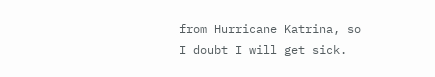from Hurricane Katrina, so I doubt I will get sick.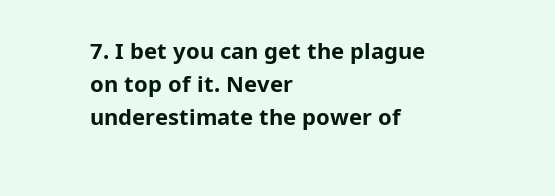7. I bet you can get the plague on top of it. Never underestimate the power of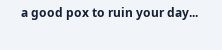a good pox to ruin your day...